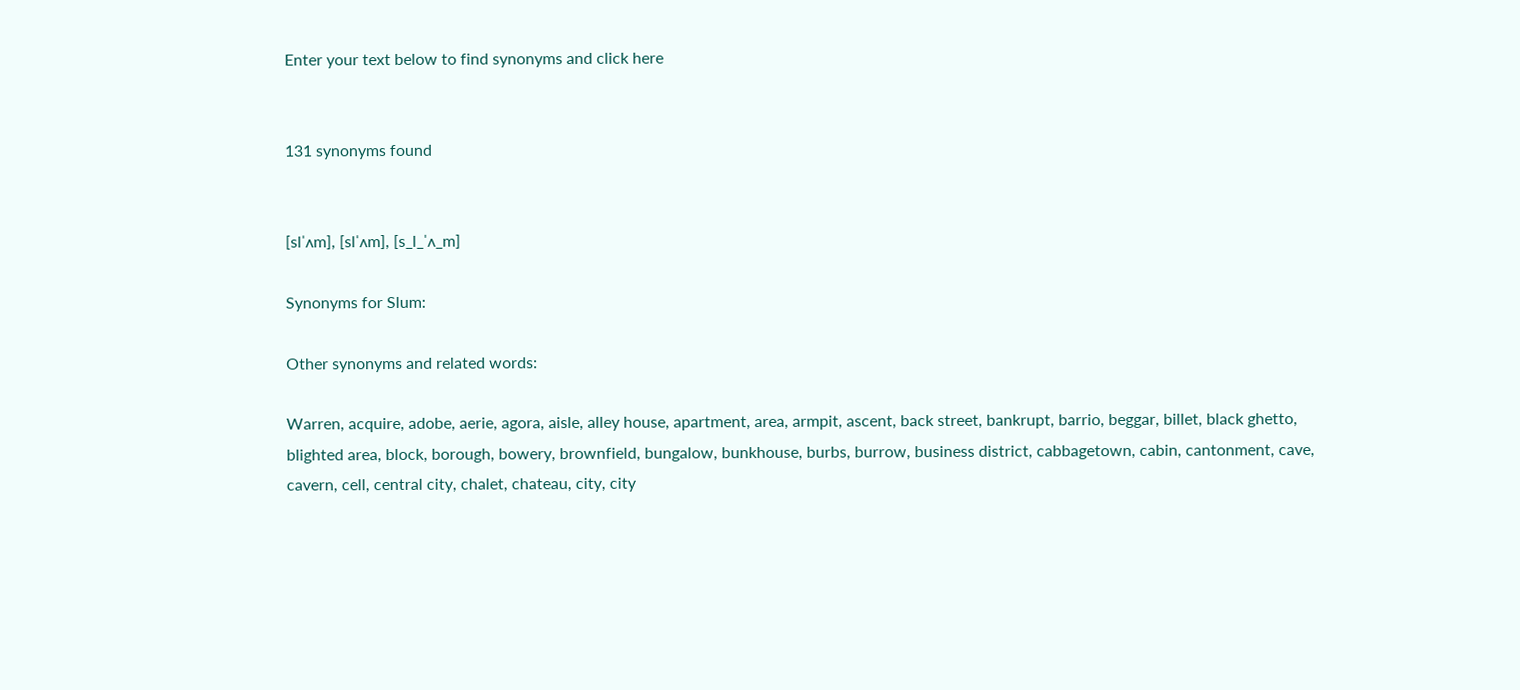Enter your text below to find synonyms and click here


131 synonyms found


[slˈʌm], [slˈʌm], [s_l_ˈʌ_m]

Synonyms for Slum:

Other synonyms and related words:

Warren, acquire, adobe, aerie, agora, aisle, alley house, apartment, area, armpit, ascent, back street, bankrupt, barrio, beggar, billet, black ghetto, blighted area, block, borough, bowery, brownfield, bungalow, bunkhouse, burbs, burrow, business district, cabbagetown, cabin, cantonment, cave, cavern, cell, central city, chalet, chateau, city, city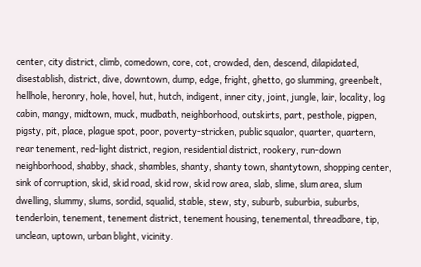center, city district, climb, comedown, core, cot, crowded, den, descend, dilapidated, disestablish, district, dive, downtown, dump, edge, fright, ghetto, go slumming, greenbelt, hellhole, heronry, hole, hovel, hut, hutch, indigent, inner city, joint, jungle, lair, locality, log cabin, mangy, midtown, muck, mudbath, neighborhood, outskirts, part, pesthole, pigpen, pigsty, pit, place, plague spot, poor, poverty-stricken, public squalor, quarter, quartern, rear tenement, red-light district, region, residential district, rookery, run-down neighborhood, shabby, shack, shambles, shanty, shanty town, shantytown, shopping center, sink of corruption, skid, skid road, skid row, skid row area, slab, slime, slum area, slum dwelling, slummy, slums, sordid, squalid, stable, stew, sty, suburb, suburbia, suburbs, tenderloin, tenement, tenement district, tenement housing, tenemental, threadbare, tip, unclean, uptown, urban blight, vicinity.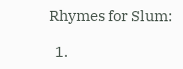Rhymes for Slum:

  1.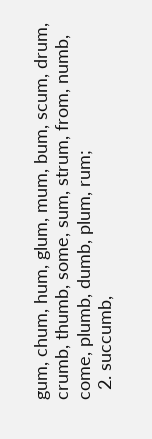gum, chum, hum, glum, mum, bum, scum, drum, crumb, thumb, some, sum, strum, from, numb, come, plumb, dumb, plum, rum;
  2. succumb,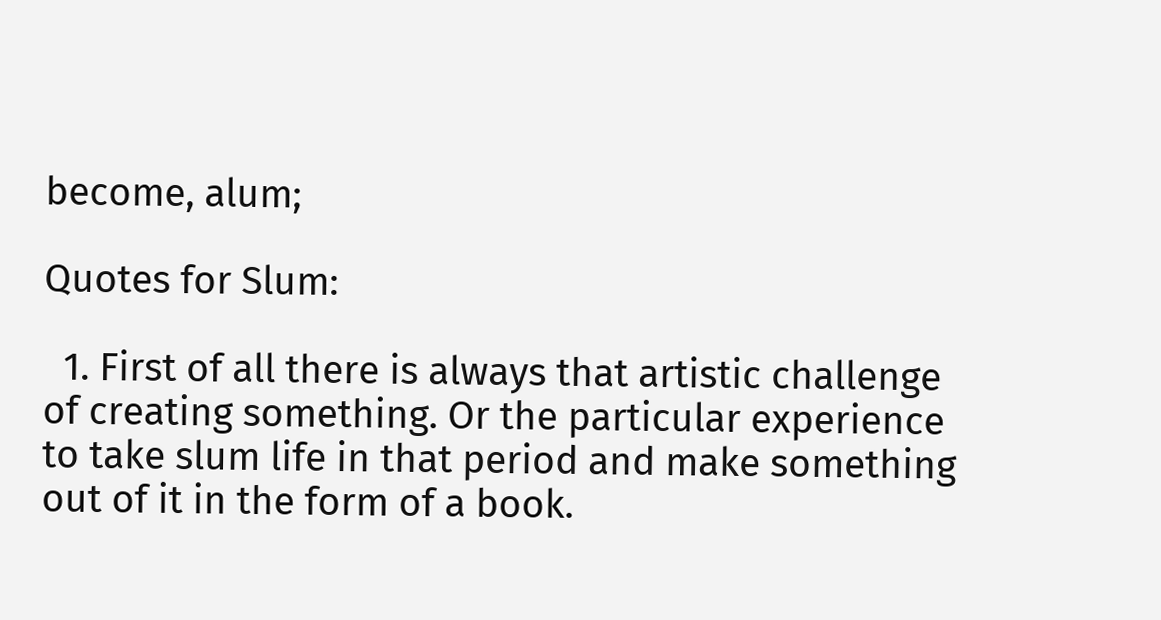become, alum;

Quotes for Slum:

  1. First of all there is always that artistic challenge of creating something. Or the particular experience to take slum life in that period and make something out of it in the form of a book.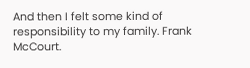And then I felt some kind of responsibility to my family. Frank McCourt.